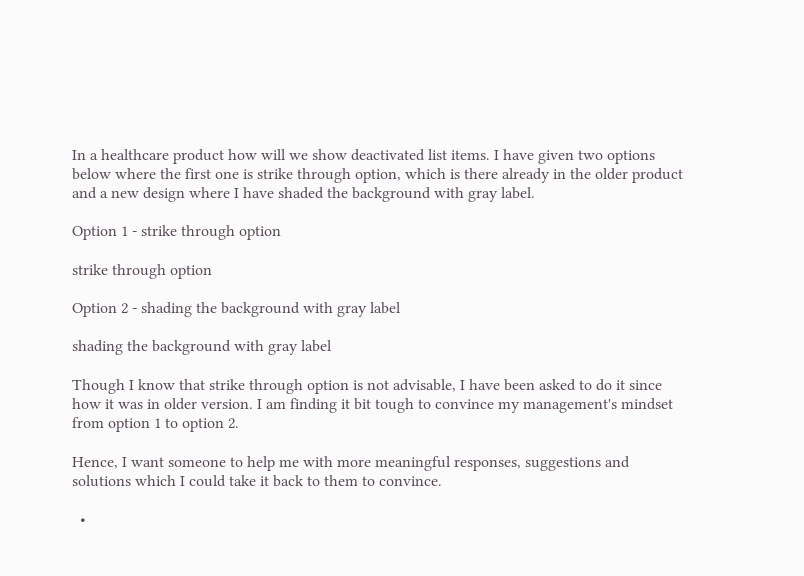In a healthcare product how will we show deactivated list items. I have given two options below where the first one is strike through option, which is there already in the older product and a new design where I have shaded the background with gray label.

Option 1 - strike through option

strike through option

Option 2 - shading the background with gray label

shading the background with gray label

Though I know that strike through option is not advisable, I have been asked to do it since how it was in older version. I am finding it bit tough to convince my management's mindset from option 1 to option 2.

Hence, I want someone to help me with more meaningful responses, suggestions and solutions which I could take it back to them to convince.

  •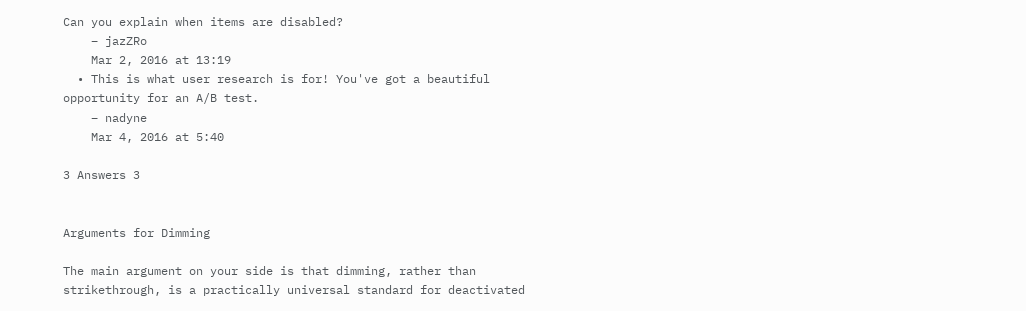Can you explain when items are disabled?
    – jazZRo
    Mar 2, 2016 at 13:19
  • This is what user research is for! You've got a beautiful opportunity for an A/B test.
    – nadyne
    Mar 4, 2016 at 5:40

3 Answers 3


Arguments for Dimming

The main argument on your side is that dimming, rather than strikethrough, is a practically universal standard for deactivated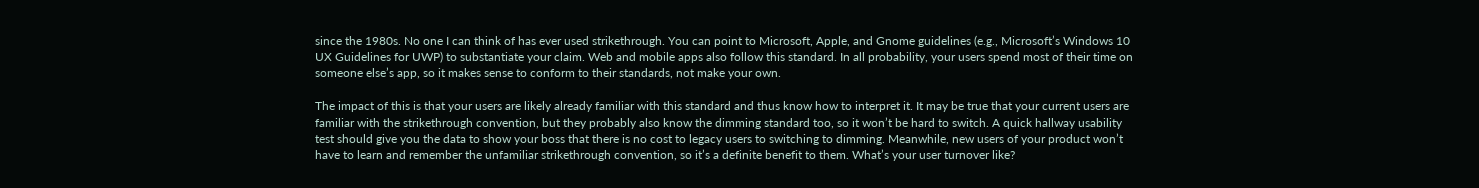since the 1980s. No one I can think of has ever used strikethrough. You can point to Microsoft, Apple, and Gnome guidelines (e.g., Microsoft’s Windows 10 UX Guidelines for UWP) to substantiate your claim. Web and mobile apps also follow this standard. In all probability, your users spend most of their time on someone else’s app, so it makes sense to conform to their standards, not make your own.

The impact of this is that your users are likely already familiar with this standard and thus know how to interpret it. It may be true that your current users are familiar with the strikethrough convention, but they probably also know the dimming standard too, so it won’t be hard to switch. A quick hallway usability test should give you the data to show your boss that there is no cost to legacy users to switching to dimming. Meanwhile, new users of your product won’t have to learn and remember the unfamiliar strikethrough convention, so it’s a definite benefit to them. What’s your user turnover like?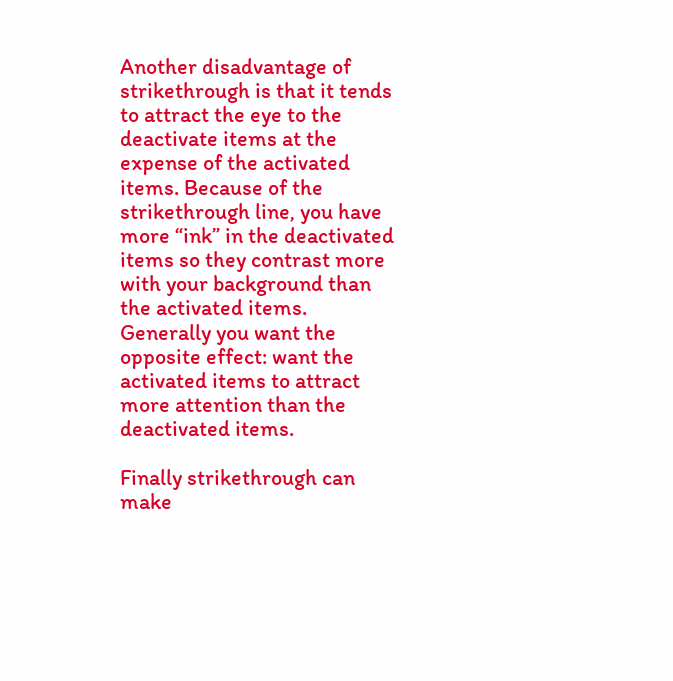Another disadvantage of strikethrough is that it tends to attract the eye to the deactivate items at the expense of the activated items. Because of the strikethrough line, you have more “ink” in the deactivated items so they contrast more with your background than the activated items. Generally you want the opposite effect: want the activated items to attract more attention than the deactivated items.

Finally strikethrough can make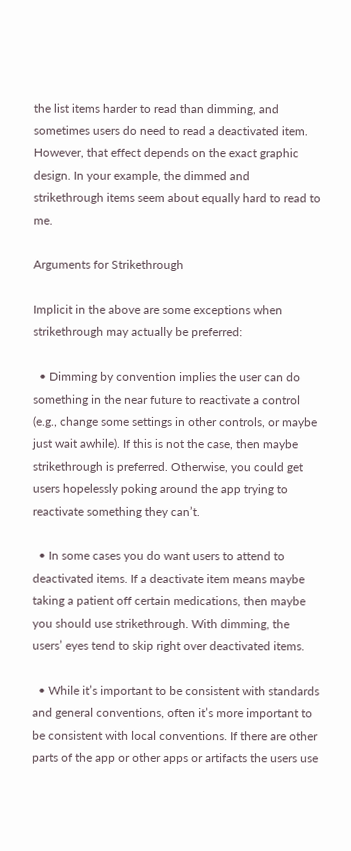the list items harder to read than dimming, and sometimes users do need to read a deactivated item. However, that effect depends on the exact graphic design. In your example, the dimmed and strikethrough items seem about equally hard to read to me.

Arguments for Strikethrough

Implicit in the above are some exceptions when strikethrough may actually be preferred:

  • Dimming by convention implies the user can do something in the near future to reactivate a control (e.g., change some settings in other controls, or maybe just wait awhile). If this is not the case, then maybe strikethrough is preferred. Otherwise, you could get users hopelessly poking around the app trying to reactivate something they can’t.

  • In some cases you do want users to attend to deactivated items. If a deactivate item means maybe taking a patient off certain medications, then maybe you should use strikethrough. With dimming, the users’ eyes tend to skip right over deactivated items.

  • While it’s important to be consistent with standards and general conventions, often it’s more important to be consistent with local conventions. If there are other parts of the app or other apps or artifacts the users use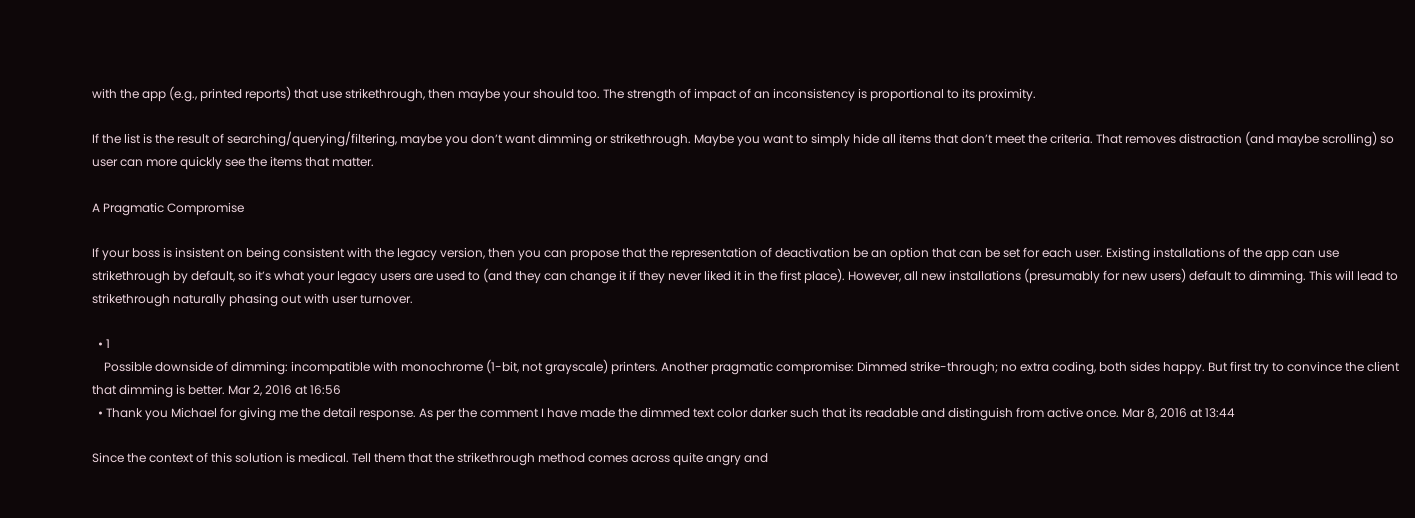with the app (e.g., printed reports) that use strikethrough, then maybe your should too. The strength of impact of an inconsistency is proportional to its proximity.

If the list is the result of searching/querying/filtering, maybe you don’t want dimming or strikethrough. Maybe you want to simply hide all items that don’t meet the criteria. That removes distraction (and maybe scrolling) so user can more quickly see the items that matter.

A Pragmatic Compromise

If your boss is insistent on being consistent with the legacy version, then you can propose that the representation of deactivation be an option that can be set for each user. Existing installations of the app can use strikethrough by default, so it’s what your legacy users are used to (and they can change it if they never liked it in the first place). However, all new installations (presumably for new users) default to dimming. This will lead to strikethrough naturally phasing out with user turnover.

  • 1
    Possible downside of dimming: incompatible with monochrome (1-bit, not grayscale) printers. Another pragmatic compromise: Dimmed strike-through; no extra coding, both sides happy. But first try to convince the client that dimming is better. Mar 2, 2016 at 16:56
  • Thank you Michael for giving me the detail response. As per the comment I have made the dimmed text color darker such that its readable and distinguish from active once. Mar 8, 2016 at 13:44

Since the context of this solution is medical. Tell them that the strikethrough method comes across quite angry and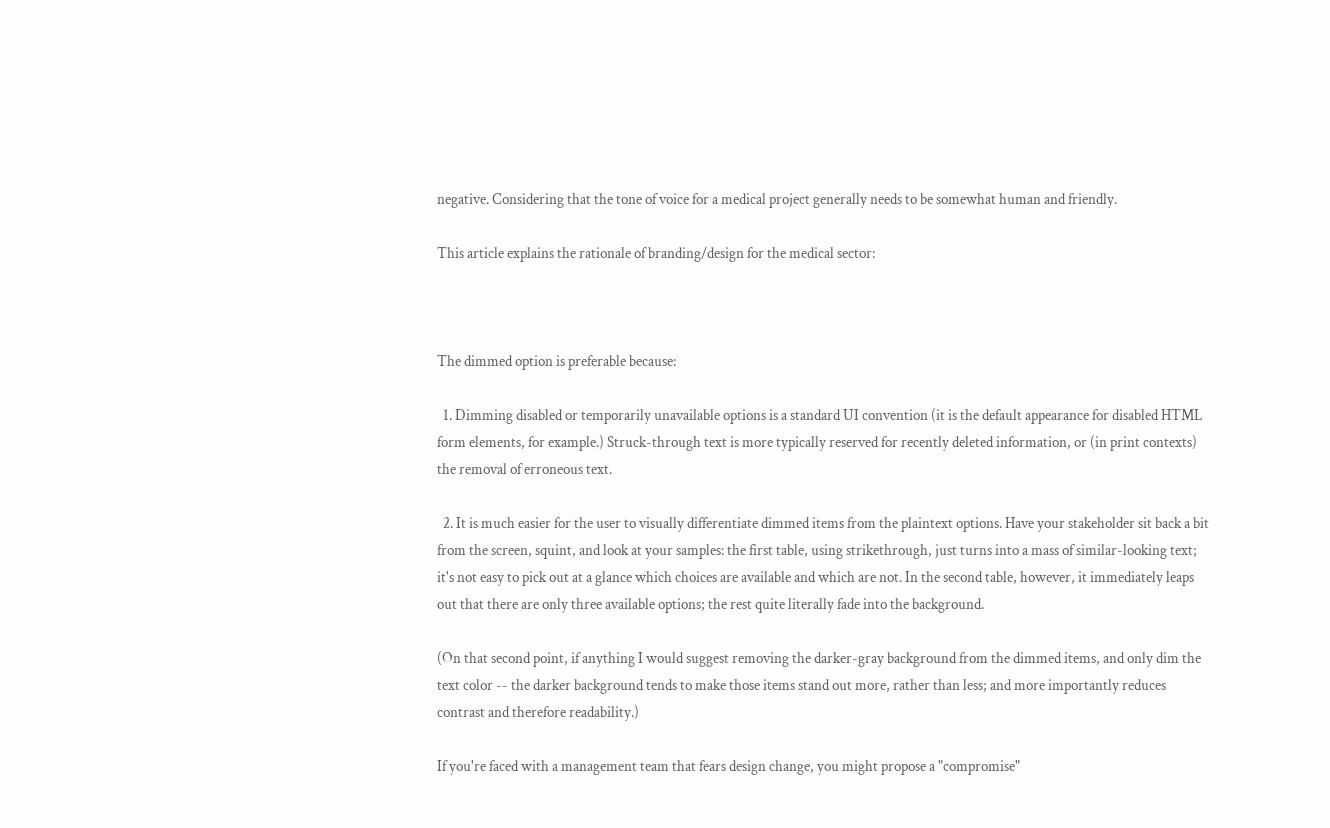negative. Considering that the tone of voice for a medical project generally needs to be somewhat human and friendly.

This article explains the rationale of branding/design for the medical sector:



The dimmed option is preferable because:

  1. Dimming disabled or temporarily unavailable options is a standard UI convention (it is the default appearance for disabled HTML form elements, for example.) Struck-through text is more typically reserved for recently deleted information, or (in print contexts) the removal of erroneous text.

  2. It is much easier for the user to visually differentiate dimmed items from the plaintext options. Have your stakeholder sit back a bit from the screen, squint, and look at your samples: the first table, using strikethrough, just turns into a mass of similar-looking text; it's not easy to pick out at a glance which choices are available and which are not. In the second table, however, it immediately leaps out that there are only three available options; the rest quite literally fade into the background.

(On that second point, if anything I would suggest removing the darker-gray background from the dimmed items, and only dim the text color -- the darker background tends to make those items stand out more, rather than less; and more importantly reduces contrast and therefore readability.)

If you're faced with a management team that fears design change, you might propose a "compromise"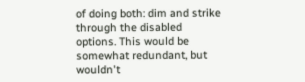of doing both: dim and strike through the disabled options. This would be somewhat redundant, but wouldn't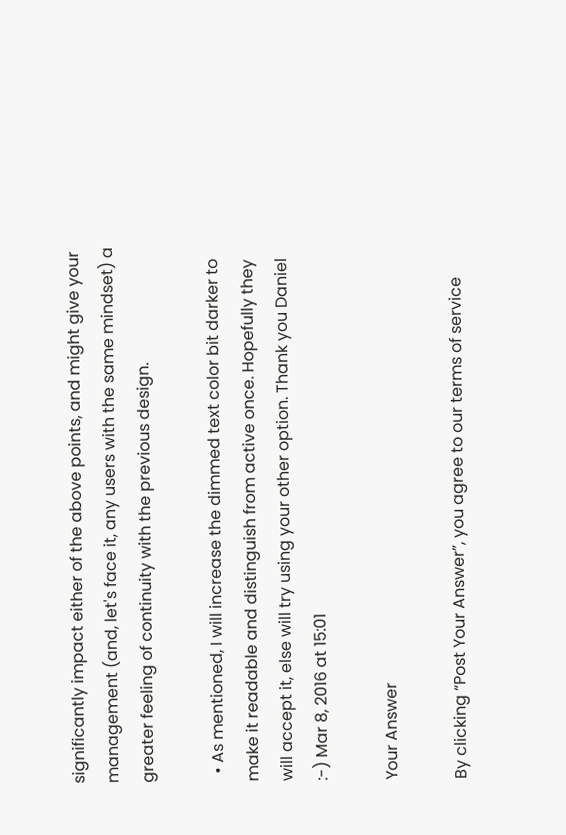significantly impact either of the above points, and might give your management (and, let's face it, any users with the same mindset) a greater feeling of continuity with the previous design.

  • As mentioned, I will increase the dimmed text color bit darker to make it readable and distinguish from active once. Hopefully they will accept it, else will try using your other option. Thank you Daniel :-) Mar 8, 2016 at 15:01

Your Answer

By clicking “Post Your Answer”, you agree to our terms of service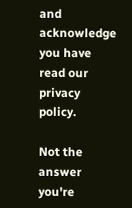and acknowledge you have read our privacy policy.

Not the answer you're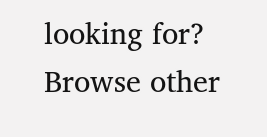looking for? Browse other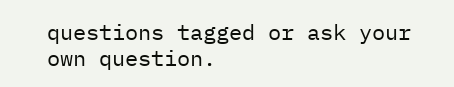questions tagged or ask your own question.